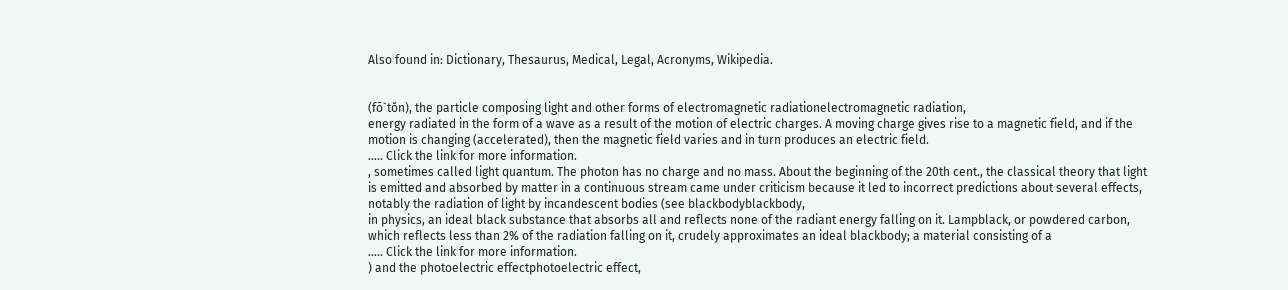Also found in: Dictionary, Thesaurus, Medical, Legal, Acronyms, Wikipedia.


(fō`tŏn), the particle composing light and other forms of electromagnetic radiationelectromagnetic radiation,
energy radiated in the form of a wave as a result of the motion of electric charges. A moving charge gives rise to a magnetic field, and if the motion is changing (accelerated), then the magnetic field varies and in turn produces an electric field.
..... Click the link for more information.
, sometimes called light quantum. The photon has no charge and no mass. About the beginning of the 20th cent., the classical theory that light is emitted and absorbed by matter in a continuous stream came under criticism because it led to incorrect predictions about several effects, notably the radiation of light by incandescent bodies (see blackbodyblackbody,
in physics, an ideal black substance that absorbs all and reflects none of the radiant energy falling on it. Lampblack, or powdered carbon, which reflects less than 2% of the radiation falling on it, crudely approximates an ideal blackbody; a material consisting of a
..... Click the link for more information.
) and the photoelectric effectphotoelectric effect,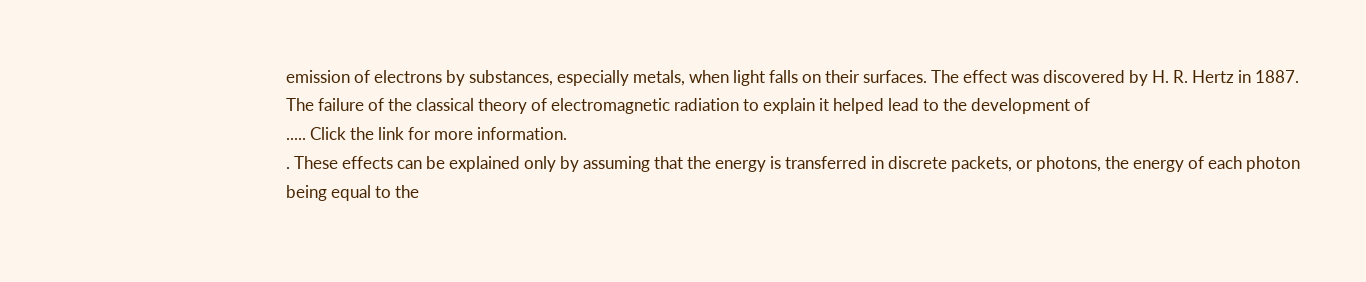emission of electrons by substances, especially metals, when light falls on their surfaces. The effect was discovered by H. R. Hertz in 1887. The failure of the classical theory of electromagnetic radiation to explain it helped lead to the development of
..... Click the link for more information.
. These effects can be explained only by assuming that the energy is transferred in discrete packets, or photons, the energy of each photon being equal to the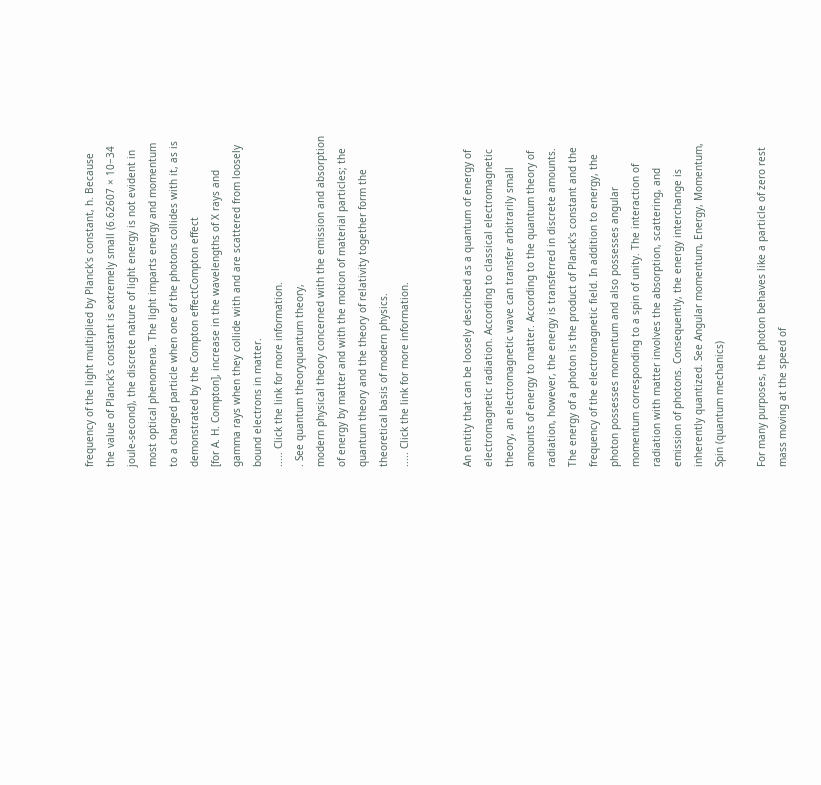frequency of the light multiplied by Planck's constant, h. Because the value of Planck's constant is extremely small (6.62607 × 10−34 joule-second), the discrete nature of light energy is not evident in most optical phenomena. The light imparts energy and momentum to a charged particle when one of the photons collides with it, as is demonstrated by the Compton effectCompton effect
[for A. H. Compton], increase in the wavelengths of X rays and gamma rays when they collide with and are scattered from loosely bound electrons in matter.
..... Click the link for more information.
. See quantum theoryquantum theory,
modern physical theory concerned with the emission and absorption of energy by matter and with the motion of material particles; the quantum theory and the theory of relativity together form the theoretical basis of modern physics.
..... Click the link for more information.


An entity that can be loosely described as a quantum of energy of electromagnetic radiation. According to classical electromagnetic theory, an electromagnetic wave can transfer arbitrarily small amounts of energy to matter. According to the quantum theory of radiation, however, the energy is transferred in discrete amounts. The energy of a photon is the product of Planck's constant and the frequency of the electromagnetic field. In addition to energy, the photon possesses momentum and also possesses angular momentum corresponding to a spin of unity. The interaction of radiation with matter involves the absorption, scattering, and emission of photons. Consequently, the energy interchange is inherently quantized. See Angular momentum, Energy, Momentum, Spin (quantum mechanics)

For many purposes, the photon behaves like a particle of zero rest mass moving at the speed of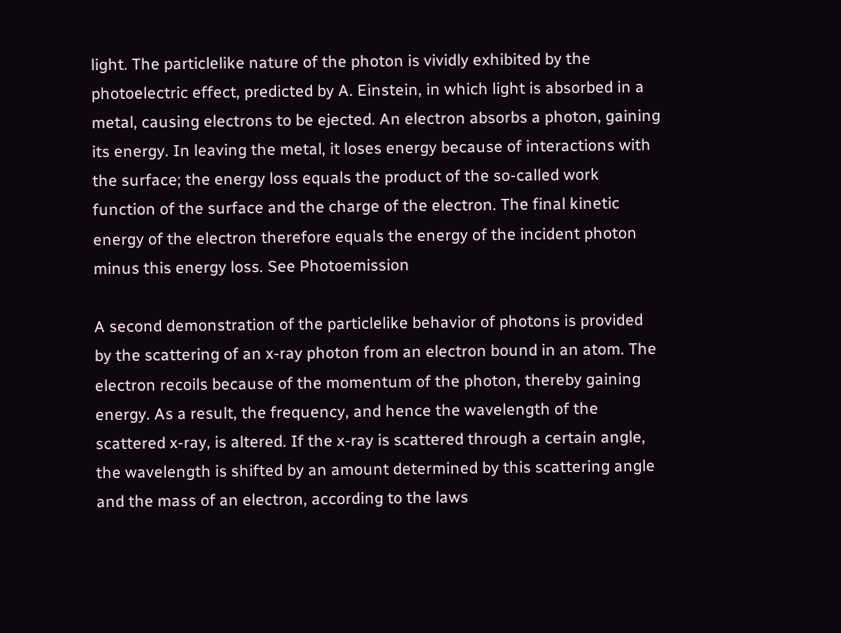light. The particlelike nature of the photon is vividly exhibited by the photoelectric effect, predicted by A. Einstein, in which light is absorbed in a metal, causing electrons to be ejected. An electron absorbs a photon, gaining its energy. In leaving the metal, it loses energy because of interactions with the surface; the energy loss equals the product of the so-called work function of the surface and the charge of the electron. The final kinetic energy of the electron therefore equals the energy of the incident photon minus this energy loss. See Photoemission

A second demonstration of the particlelike behavior of photons is provided by the scattering of an x-ray photon from an electron bound in an atom. The electron recoils because of the momentum of the photon, thereby gaining energy. As a result, the frequency, and hence the wavelength of the scattered x-ray, is altered. If the x-ray is scattered through a certain angle, the wavelength is shifted by an amount determined by this scattering angle and the mass of an electron, according to the laws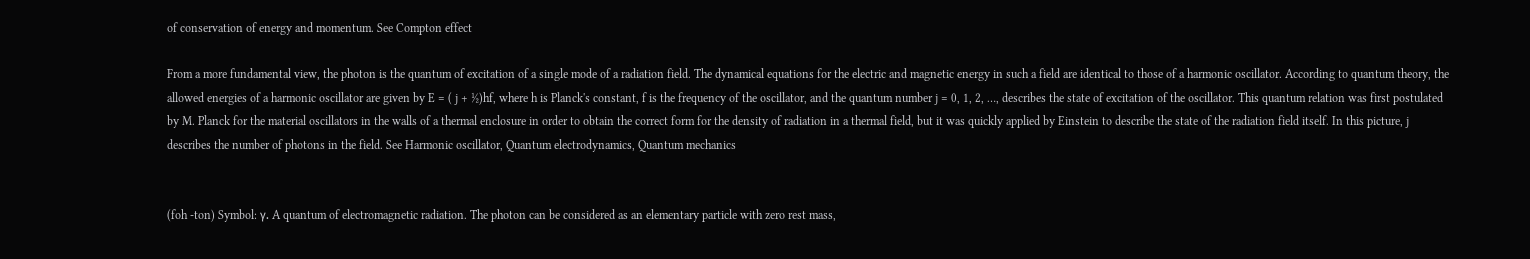of conservation of energy and momentum. See Compton effect

From a more fundamental view, the photon is the quantum of excitation of a single mode of a radiation field. The dynamical equations for the electric and magnetic energy in such a field are identical to those of a harmonic oscillator. According to quantum theory, the allowed energies of a harmonic oscillator are given by E = ( j + ½)hf, where h is Planck's constant, f is the frequency of the oscillator, and the quantum number j = 0, 1, 2, …, describes the state of excitation of the oscillator. This quantum relation was first postulated by M. Planck for the material oscillators in the walls of a thermal enclosure in order to obtain the correct form for the density of radiation in a thermal field, but it was quickly applied by Einstein to describe the state of the radiation field itself. In this picture, j describes the number of photons in the field. See Harmonic oscillator, Quantum electrodynamics, Quantum mechanics


(foh -ton) Symbol: γ. A quantum of electromagnetic radiation. The photon can be considered as an elementary particle with zero rest mass,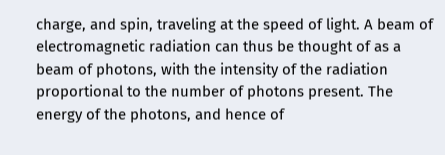charge, and spin, traveling at the speed of light. A beam of electromagnetic radiation can thus be thought of as a beam of photons, with the intensity of the radiation proportional to the number of photons present. The energy of the photons, and hence of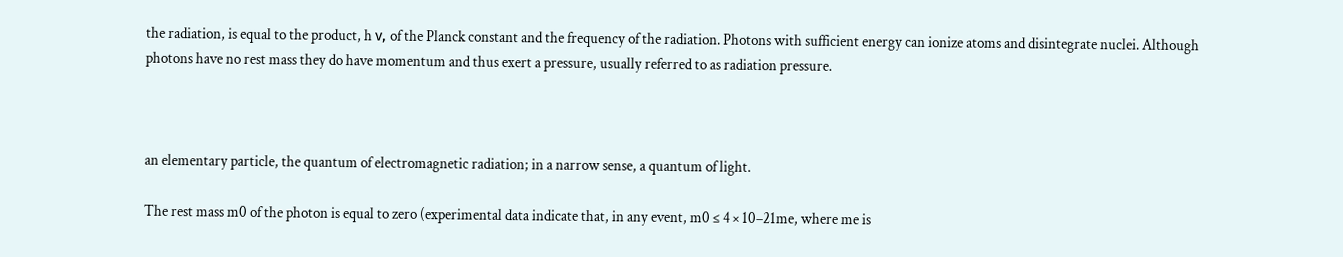the radiation, is equal to the product, h ν, of the Planck constant and the frequency of the radiation. Photons with sufficient energy can ionize atoms and disintegrate nuclei. Although photons have no rest mass they do have momentum and thus exert a pressure, usually referred to as radiation pressure.



an elementary particle, the quantum of electromagnetic radiation; in a narrow sense, a quantum of light.

The rest mass m0 of the photon is equal to zero (experimental data indicate that, in any event, m0 ≤ 4 × 10–21me, where me is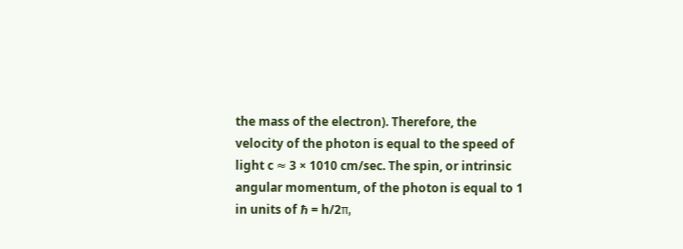the mass of the electron). Therefore, the velocity of the photon is equal to the speed of light c ≈ 3 × 1010 cm/sec. The spin, or intrinsic angular momentum, of the photon is equal to 1 in units of ℏ = h/2π,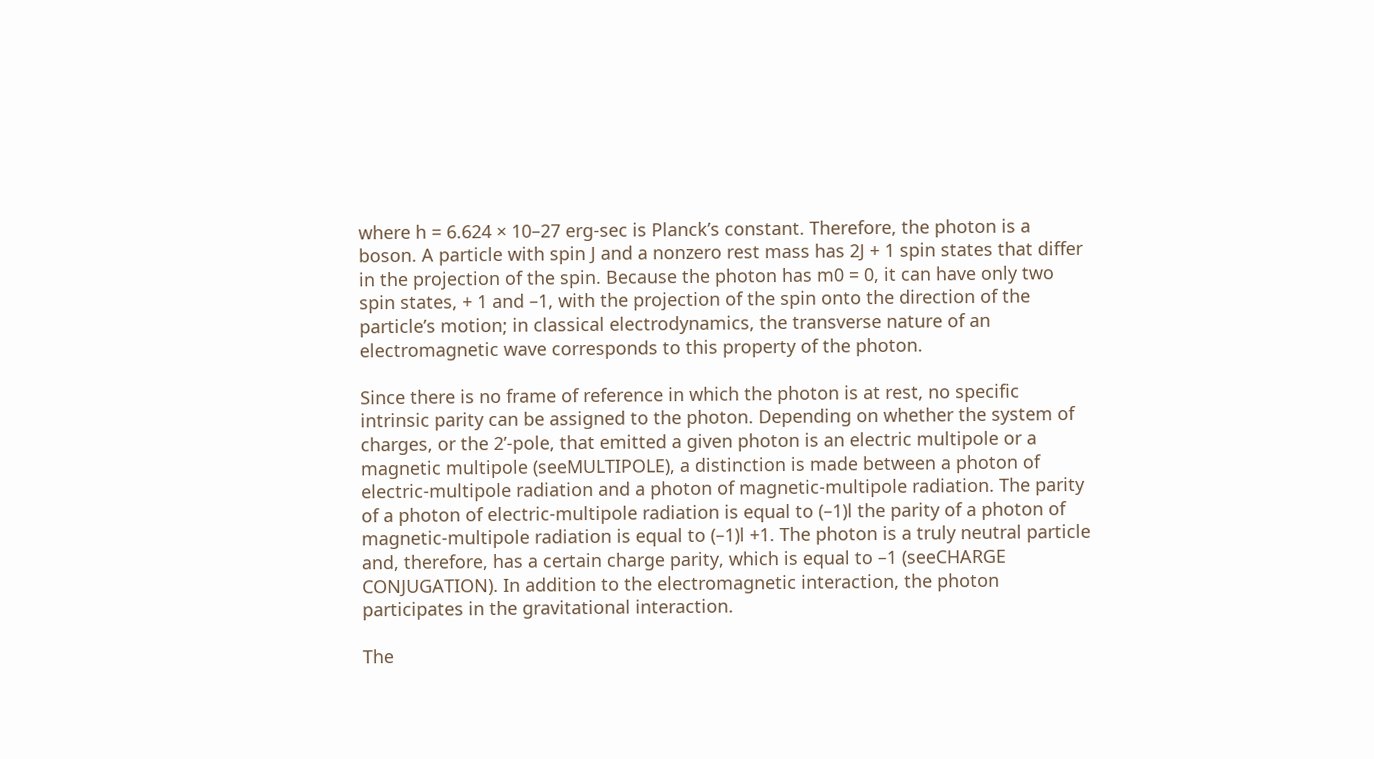where h = 6.624 × 10–27 erg-sec is Planck’s constant. Therefore, the photon is a boson. A particle with spin J and a nonzero rest mass has 2J + 1 spin states that differ in the projection of the spin. Because the photon has m0 = 0, it can have only two spin states, + 1 and –1, with the projection of the spin onto the direction of the particle’s motion; in classical electrodynamics, the transverse nature of an electromagnetic wave corresponds to this property of the photon.

Since there is no frame of reference in which the photon is at rest, no specific intrinsic parity can be assigned to the photon. Depending on whether the system of charges, or the 2’-pole, that emitted a given photon is an electric multipole or a magnetic multipole (seeMULTIPOLE), a distinction is made between a photon of electric-multipole radiation and a photon of magnetic-multipole radiation. The parity of a photon of electric-multipole radiation is equal to (–1)l the parity of a photon of magnetic-multipole radiation is equal to (–1)l +1. The photon is a truly neutral particle and, therefore, has a certain charge parity, which is equal to –1 (seeCHARGE CONJUGATION). In addition to the electromagnetic interaction, the photon participates in the gravitational interaction.

The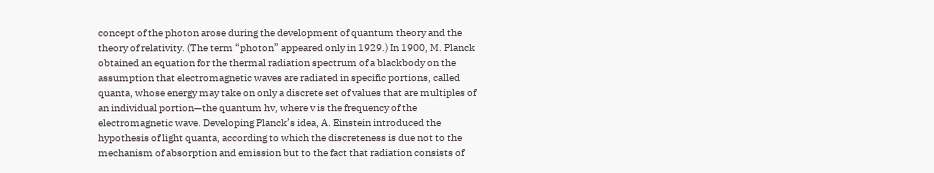concept of the photon arose during the development of quantum theory and the theory of relativity. (The term “photon” appeared only in 1929.) In 1900, M. Planck obtained an equation for the thermal radiation spectrum of a blackbody on the assumption that electromagnetic waves are radiated in specific portions, called quanta, whose energy may take on only a discrete set of values that are multiples of an individual portion—the quantum hv, where v is the frequency of the electromagnetic wave. Developing Planck’s idea, A. Einstein introduced the hypothesis of light quanta, according to which the discreteness is due not to the mechanism of absorption and emission but to the fact that radiation consists of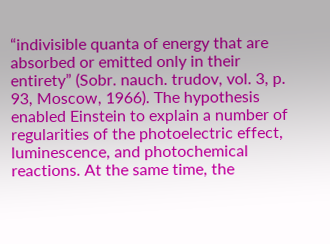“indivisible quanta of energy that are absorbed or emitted only in their entirety” (Sobr. nauch. trudov, vol. 3, p. 93, Moscow, 1966). The hypothesis enabled Einstein to explain a number of regularities of the photoelectric effect, luminescence, and photochemical reactions. At the same time, the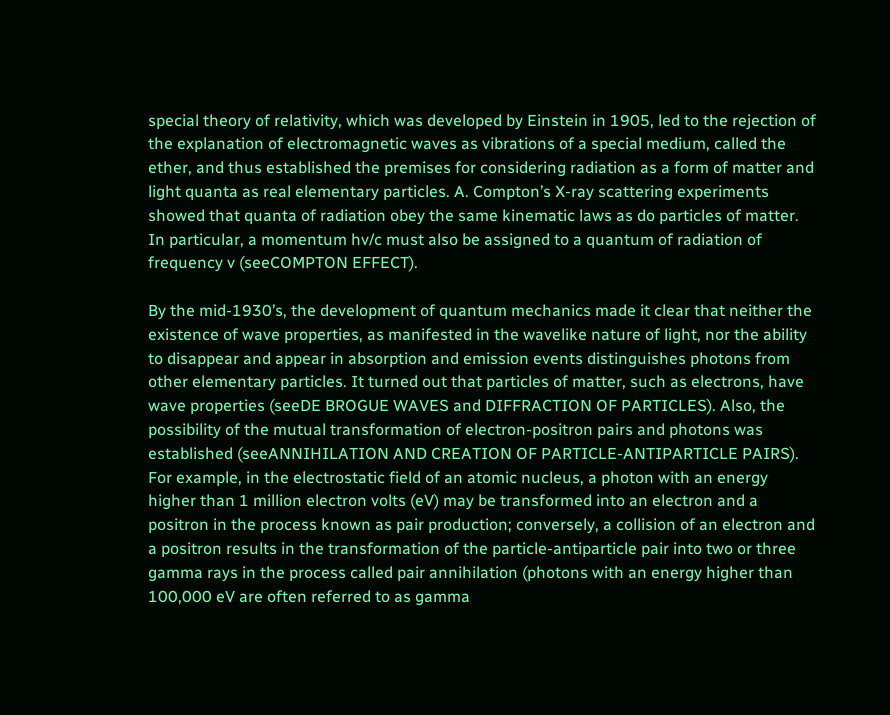special theory of relativity, which was developed by Einstein in 1905, led to the rejection of the explanation of electromagnetic waves as vibrations of a special medium, called the ether, and thus established the premises for considering radiation as a form of matter and light quanta as real elementary particles. A. Compton’s X-ray scattering experiments showed that quanta of radiation obey the same kinematic laws as do particles of matter. In particular, a momentum hv/c must also be assigned to a quantum of radiation of frequency v (seeCOMPTON EFFECT).

By the mid-1930’s, the development of quantum mechanics made it clear that neither the existence of wave properties, as manifested in the wavelike nature of light, nor the ability to disappear and appear in absorption and emission events distinguishes photons from other elementary particles. It turned out that particles of matter, such as electrons, have wave properties (seeDE BROGUE WAVES and DIFFRACTION OF PARTICLES). Also, the possibility of the mutual transformation of electron-positron pairs and photons was established (seeANNIHILATION AND CREATION OF PARTICLE-ANTIPARTICLE PAIRS). For example, in the electrostatic field of an atomic nucleus, a photon with an energy higher than 1 million electron volts (eV) may be transformed into an electron and a positron in the process known as pair production; conversely, a collision of an electron and a positron results in the transformation of the particle-antiparticle pair into two or three gamma rays in the process called pair annihilation (photons with an energy higher than 100,000 eV are often referred to as gamma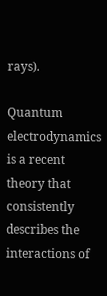rays).

Quantum electrodynamics is a recent theory that consistently describes the interactions of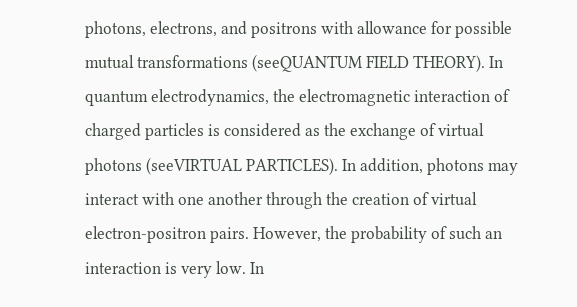photons, electrons, and positrons with allowance for possible mutual transformations (seeQUANTUM FIELD THEORY). In quantum electrodynamics, the electromagnetic interaction of charged particles is considered as the exchange of virtual photons (seeVIRTUAL PARTICLES). In addition, photons may interact with one another through the creation of virtual electron-positron pairs. However, the probability of such an interaction is very low. In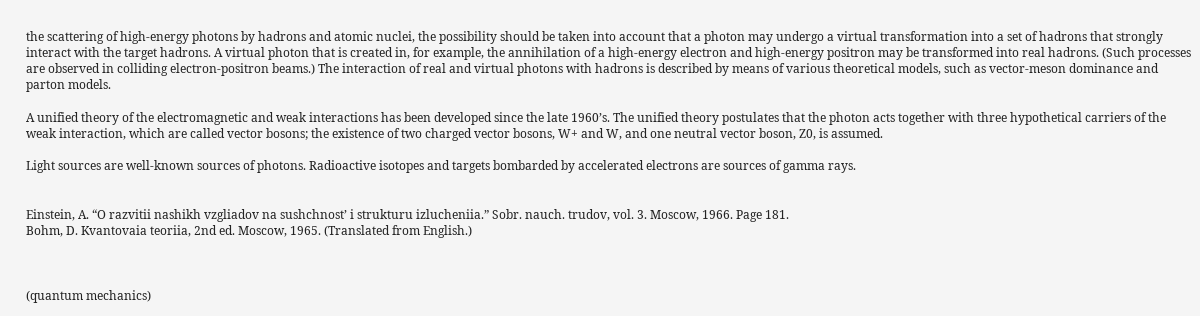the scattering of high-energy photons by hadrons and atomic nuclei, the possibility should be taken into account that a photon may undergo a virtual transformation into a set of hadrons that strongly interact with the target hadrons. A virtual photon that is created in, for example, the annihilation of a high-energy electron and high-energy positron may be transformed into real hadrons. (Such processes are observed in colliding electron-positron beams.) The interaction of real and virtual photons with hadrons is described by means of various theoretical models, such as vector-meson dominance and parton models.

A unified theory of the electromagnetic and weak interactions has been developed since the late 1960’s. The unified theory postulates that the photon acts together with three hypothetical carriers of the weak interaction, which are called vector bosons; the existence of two charged vector bosons, W+ and W, and one neutral vector boson, Z0, is assumed.

Light sources are well-known sources of photons. Radioactive isotopes and targets bombarded by accelerated electrons are sources of gamma rays.


Einstein, A. “O razvitii nashikh vzgliadov na sushchnost’ i strukturu izlucheniia.” Sobr. nauch. trudov, vol. 3. Moscow, 1966. Page 181.
Bohm, D. Kvantovaia teoriia, 2nd ed. Moscow, 1965. (Translated from English.)



(quantum mechanics)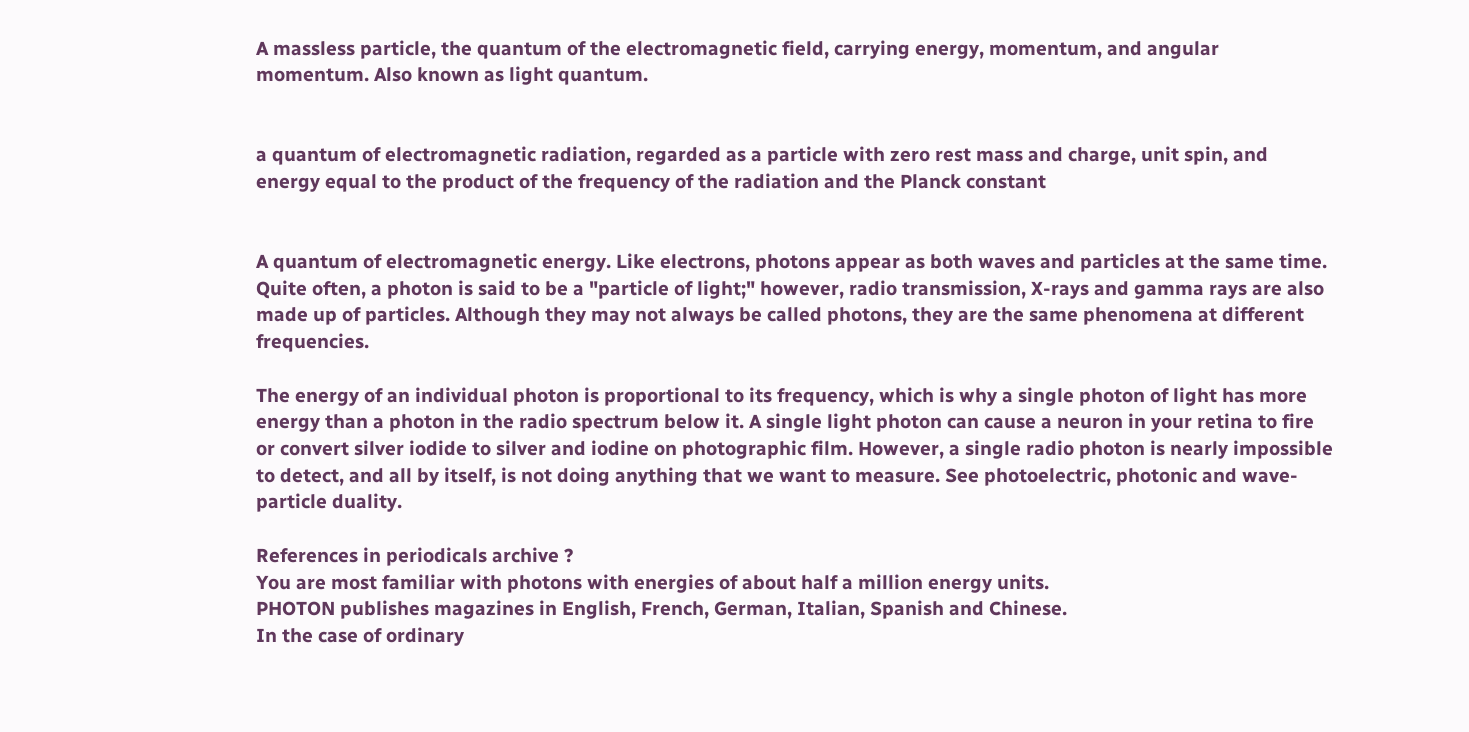A massless particle, the quantum of the electromagnetic field, carrying energy, momentum, and angular momentum. Also known as light quantum.


a quantum of electromagnetic radiation, regarded as a particle with zero rest mass and charge, unit spin, and energy equal to the product of the frequency of the radiation and the Planck constant


A quantum of electromagnetic energy. Like electrons, photons appear as both waves and particles at the same time. Quite often, a photon is said to be a "particle of light;" however, radio transmission, X-rays and gamma rays are also made up of particles. Although they may not always be called photons, they are the same phenomena at different frequencies.

The energy of an individual photon is proportional to its frequency, which is why a single photon of light has more energy than a photon in the radio spectrum below it. A single light photon can cause a neuron in your retina to fire or convert silver iodide to silver and iodine on photographic film. However, a single radio photon is nearly impossible to detect, and all by itself, is not doing anything that we want to measure. See photoelectric, photonic and wave-particle duality.

References in periodicals archive ?
You are most familiar with photons with energies of about half a million energy units.
PHOTON publishes magazines in English, French, German, Italian, Spanish and Chinese.
In the case of ordinary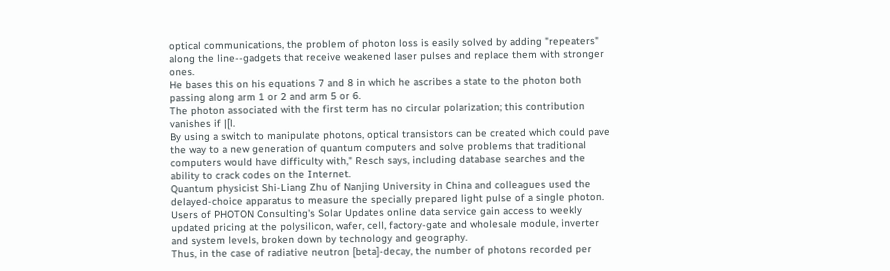optical communications, the problem of photon loss is easily solved by adding "repeaters" along the line--gadgets that receive weakened laser pulses and replace them with stronger ones.
He bases this on his equations 7 and 8 in which he ascribes a state to the photon both passing along arm 1 or 2 and arm 5 or 6.
The photon associated with the first term has no circular polarization; this contribution vanishes if |[l.
By using a switch to manipulate photons, optical transistors can be created which could pave the way to a new generation of quantum computers and solve problems that traditional computers would have difficulty with," Resch says, including database searches and the ability to crack codes on the Internet.
Quantum physicist Shi-Liang Zhu of Nanjing University in China and colleagues used the delayed-choice apparatus to measure the specially prepared light pulse of a single photon.
Users of PHOTON Consulting's Solar Updates online data service gain access to weekly updated pricing at the polysilicon, wafer, cell, factory-gate and wholesale module, inverter and system levels, broken down by technology and geography.
Thus, in the case of radiative neutron [beta]-decay, the number of photons recorded per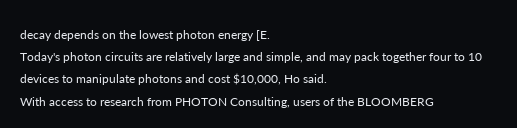decay depends on the lowest photon energy [E.
Today's photon circuits are relatively large and simple, and may pack together four to 10 devices to manipulate photons and cost $10,000, Ho said.
With access to research from PHOTON Consulting, users of the BLOOMBERG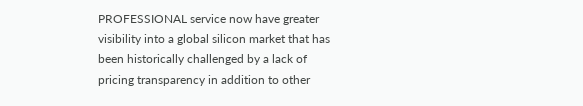PROFESSIONAL service now have greater visibility into a global silicon market that has been historically challenged by a lack of pricing transparency in addition to other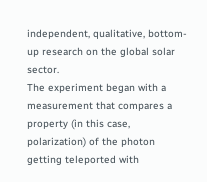independent, qualitative, bottom-up research on the global solar sector.
The experiment began with a measurement that compares a property (in this case, polarization) of the photon getting teleported with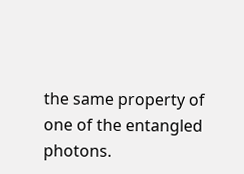the same property of one of the entangled photons.